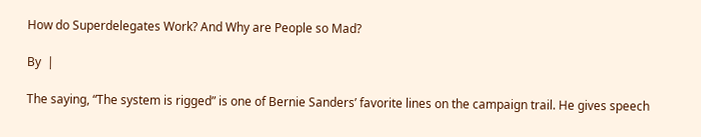How do Superdelegates Work? And Why are People so Mad?

By  |

The saying, “The system is rigged” is one of Bernie Sanders’ favorite lines on the campaign trail. He gives speech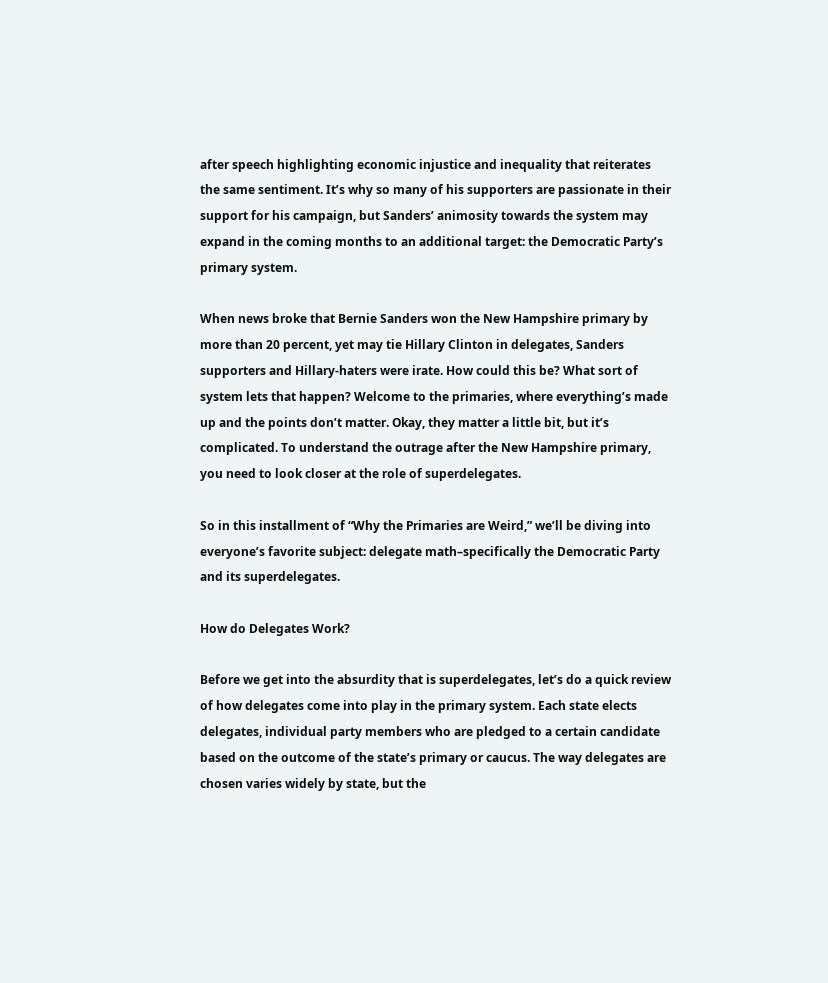after speech highlighting economic injustice and inequality that reiterates the same sentiment. It’s why so many of his supporters are passionate in their support for his campaign, but Sanders’ animosity towards the system may expand in the coming months to an additional target: the Democratic Party’s primary system.

When news broke that Bernie Sanders won the New Hampshire primary by more than 20 percent, yet may tie Hillary Clinton in delegates, Sanders supporters and Hillary-haters were irate. How could this be? What sort of system lets that happen? Welcome to the primaries, where everything’s made up and the points don’t matter. Okay, they matter a little bit, but it’s complicated. To understand the outrage after the New Hampshire primary, you need to look closer at the role of superdelegates.

So in this installment of “Why the Primaries are Weird,” we’ll be diving into everyone’s favorite subject: delegate math–specifically the Democratic Party and its superdelegates.

How do Delegates Work?

Before we get into the absurdity that is superdelegates, let’s do a quick review of how delegates come into play in the primary system. Each state elects delegates, individual party members who are pledged to a certain candidate based on the outcome of the state’s primary or caucus. The way delegates are chosen varies widely by state, but the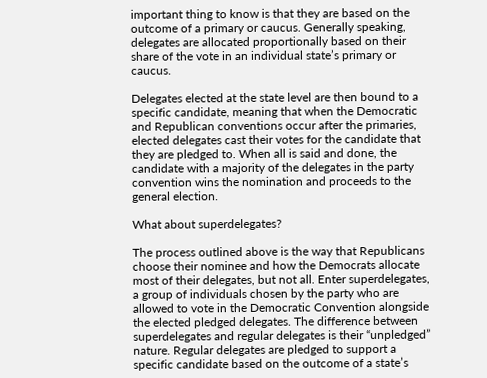important thing to know is that they are based on the outcome of a primary or caucus. Generally speaking, delegates are allocated proportionally based on their share of the vote in an individual state’s primary or caucus.

Delegates elected at the state level are then bound to a specific candidate, meaning that when the Democratic and Republican conventions occur after the primaries, elected delegates cast their votes for the candidate that they are pledged to. When all is said and done, the candidate with a majority of the delegates in the party convention wins the nomination and proceeds to the general election.

What about superdelegates?

The process outlined above is the way that Republicans choose their nominee and how the Democrats allocate most of their delegates, but not all. Enter superdelegates, a group of individuals chosen by the party who are allowed to vote in the Democratic Convention alongside the elected pledged delegates. The difference between superdelegates and regular delegates is their “unpledged” nature. Regular delegates are pledged to support a specific candidate based on the outcome of a state’s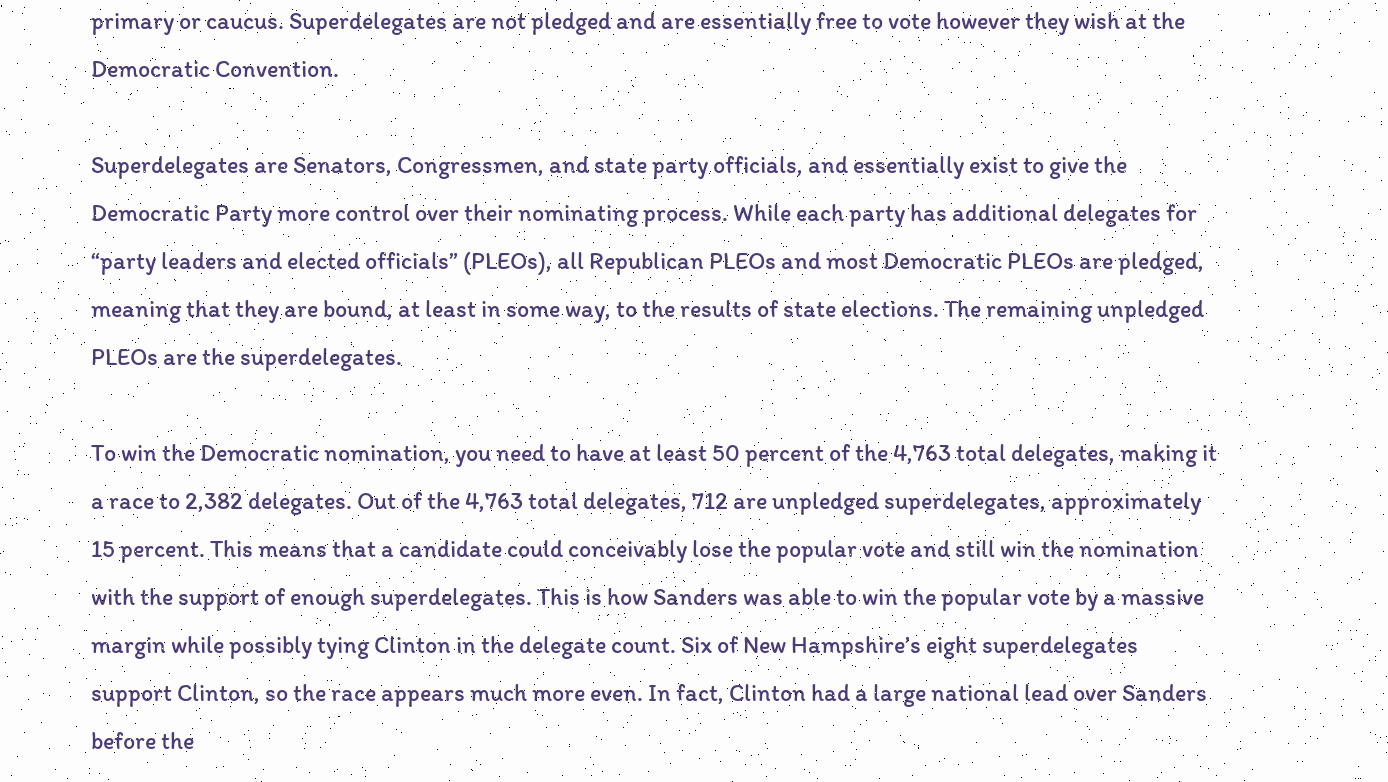primary or caucus. Superdelegates are not pledged and are essentially free to vote however they wish at the Democratic Convention.

Superdelegates are Senators, Congressmen, and state party officials, and essentially exist to give the Democratic Party more control over their nominating process. While each party has additional delegates for “party leaders and elected officials” (PLEOs), all Republican PLEOs and most Democratic PLEOs are pledged, meaning that they are bound, at least in some way, to the results of state elections. The remaining unpledged PLEOs are the superdelegates.

To win the Democratic nomination, you need to have at least 50 percent of the 4,763 total delegates, making it a race to 2,382 delegates. Out of the 4,763 total delegates, 712 are unpledged superdelegates, approximately 15 percent. This means that a candidate could conceivably lose the popular vote and still win the nomination with the support of enough superdelegates. This is how Sanders was able to win the popular vote by a massive margin while possibly tying Clinton in the delegate count. Six of New Hampshire’s eight superdelegates support Clinton, so the race appears much more even. In fact, Clinton had a large national lead over Sanders before the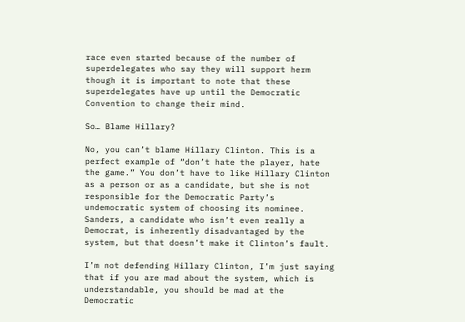race even started because of the number of superdelegates who say they will support herm though it is important to note that these superdelegates have up until the Democratic Convention to change their mind.

So… Blame Hillary?

No, you can’t blame Hillary Clinton. This is a perfect example of “don’t hate the player, hate the game.” You don’t have to like Hillary Clinton as a person or as a candidate, but she is not responsible for the Democratic Party’s undemocratic system of choosing its nominee. Sanders, a candidate who isn’t even really a Democrat, is inherently disadvantaged by the system, but that doesn’t make it Clinton’s fault.

I’m not defending Hillary Clinton, I’m just saying that if you are mad about the system, which is understandable, you should be mad at the Democratic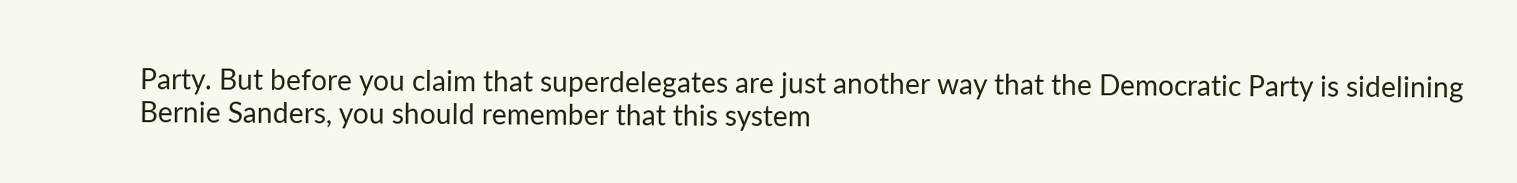Party. But before you claim that superdelegates are just another way that the Democratic Party is sidelining Bernie Sanders, you should remember that this system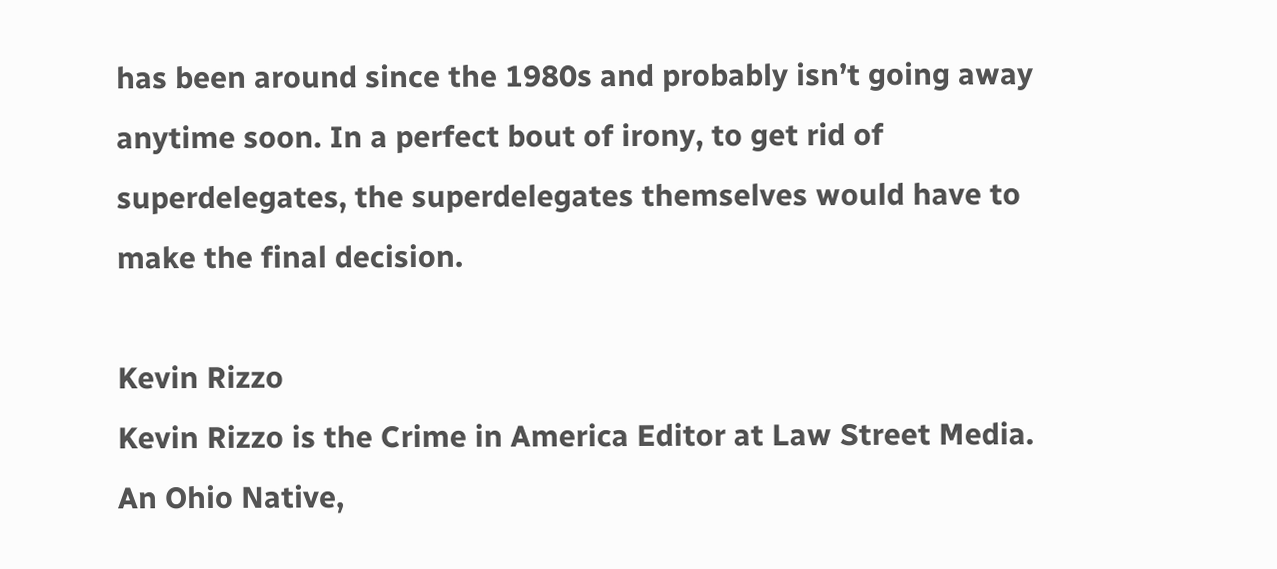has been around since the 1980s and probably isn’t going away anytime soon. In a perfect bout of irony, to get rid of superdelegates, the superdelegates themselves would have to make the final decision.

Kevin Rizzo
Kevin Rizzo is the Crime in America Editor at Law Street Media. An Ohio Native,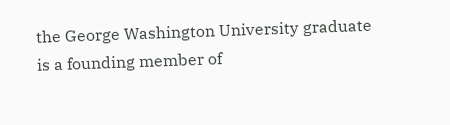the George Washington University graduate is a founding member of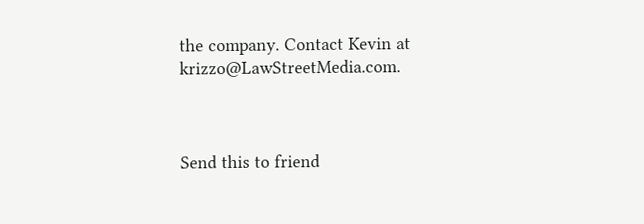the company. Contact Kevin at krizzo@LawStreetMedia.com.



Send this to friend